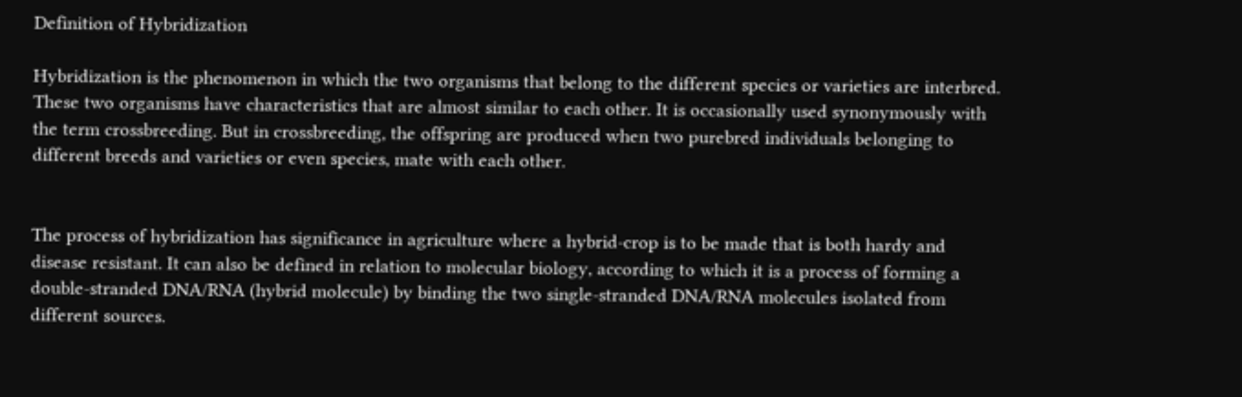Definition of Hybridization

Hybridization is the phenomenon in which the two organisms that belong to the different species or varieties are interbred. These two organisms have characteristics that are almost similar to each other. It is occasionally used synonymously with the term crossbreeding. But in crossbreeding, the offspring are produced when two purebred individuals belonging to different breeds and varieties or even species, mate with each other.


The process of hybridization has significance in agriculture where a hybrid-crop is to be made that is both hardy and disease resistant. It can also be defined in relation to molecular biology, according to which it is a process of forming a double-stranded DNA/RNA (hybrid molecule) by binding the two single-stranded DNA/RNA molecules isolated from different sources.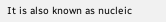It is also known as nucleic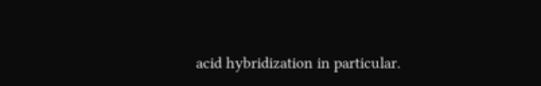acid hybridization in particular.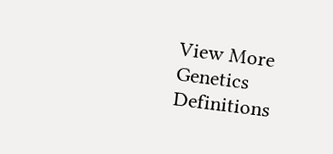View More Genetics Definitions